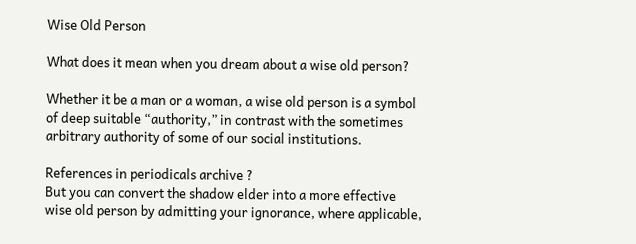Wise Old Person

What does it mean when you dream about a wise old person?

Whether it be a man or a woman, a wise old person is a symbol of deep suitable “authority,” in contrast with the sometimes arbitrary authority of some of our social institutions.

References in periodicals archive ?
But you can convert the shadow elder into a more effective wise old person by admitting your ignorance, where applicable,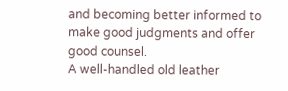and becoming better informed to make good judgments and offer good counsel.
A well-handled old leather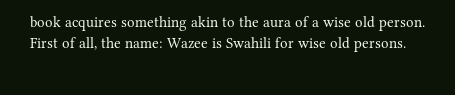book acquires something akin to the aura of a wise old person.
First of all, the name: Wazee is Swahili for wise old persons.